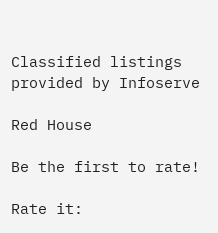Classified listings provided by Infoserve

Red House

Be the first to rate!

Rate it: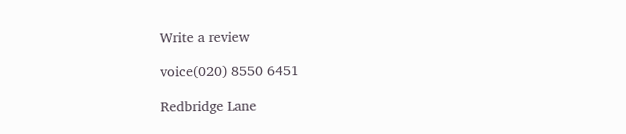Write a review

voice(020) 8550 6451

Redbridge Lane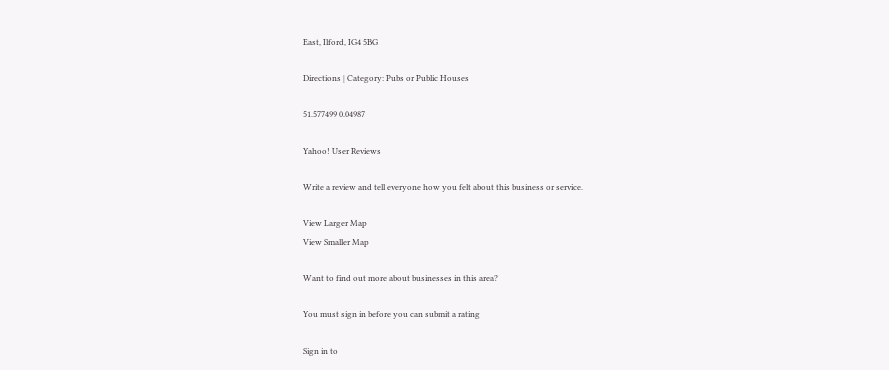East, Ilford, IG4 5BG

Directions | Category: Pubs or Public Houses

51.577499 0.04987

Yahoo! User Reviews

Write a review and tell everyone how you felt about this business or service.

View Larger Map
View Smaller Map

Want to find out more about businesses in this area?

You must sign in before you can submit a rating

Sign in to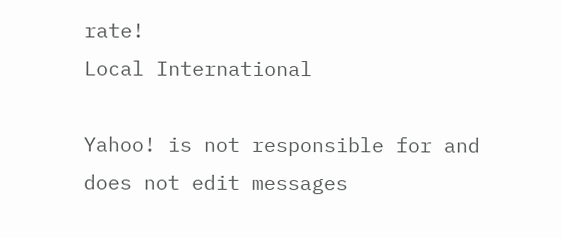rate!
Local International

Yahoo! is not responsible for and does not edit messages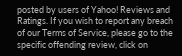posted by users of Yahoo! Reviews and Ratings. If you wish to report any breach of our Terms of Service, please go to the specific offending review, click on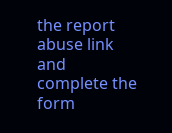the report abuse link and complete the form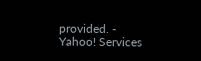provided. - Yahoo! Services